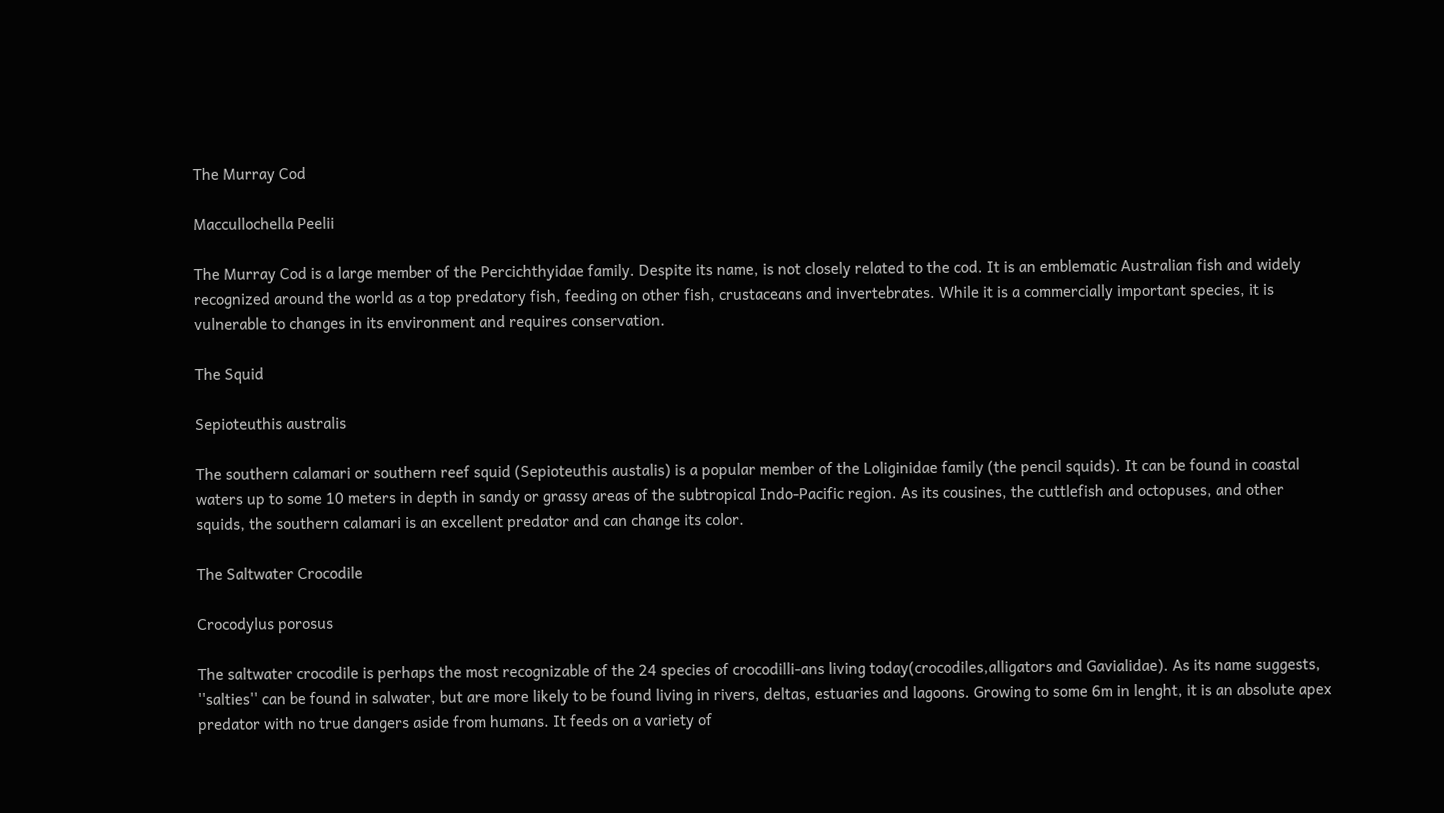The Murray Cod

Maccullochella Peelii

The Murray Cod is a large member of the Percichthyidae family. Despite its name, is not closely related to the cod. It is an emblematic Australian fish and widely recognized around the world as a top predatory fish, feeding on other fish, crustaceans and invertebrates. While it is a commercially important species, it is vulnerable to changes in its environment and requires conservation.

The Squid

Sepioteuthis australis

The southern calamari or southern reef squid (Sepioteuthis austalis) is a popular member of the Loliginidae family (the pencil squids). It can be found in coastal waters up to some 10 meters in depth in sandy or grassy areas of the subtropical Indo-Pacific region. As its cousines, the cuttlefish and octopuses, and other squids, the southern calamari is an excellent predator and can change its color.

The Saltwater Crocodile

Crocodylus porosus

The saltwater crocodile is perhaps the most recognizable of the 24 species of crocodilli-ans living today(crocodiles,alligators and Gavialidae). As its name suggests, ''salties'' can be found in salwater, but are more likely to be found living in rivers, deltas, estuaries and lagoons. Growing to some 6m in lenght, it is an absolute apex predator with no true dangers aside from humans. It feeds on a variety of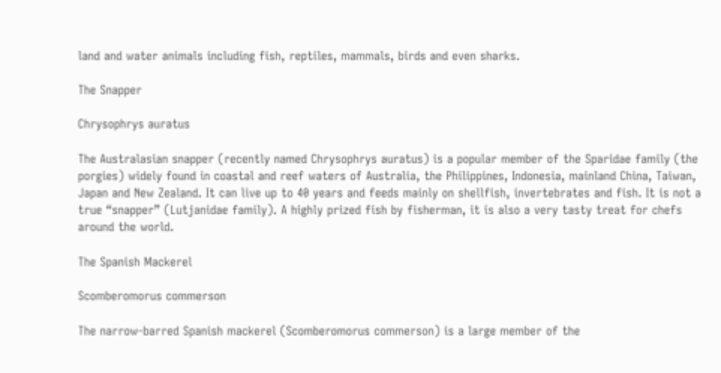land and water animals including fish, reptiles, mammals, birds and even sharks.

The Snapper

Chrysophrys auratus

The Australasian snapper (recently named Chrysophrys auratus) is a popular member of the Sparidae family (the porgies) widely found in coastal and reef waters of Australia, the Philippines, Indonesia, mainland China, Taiwan, Japan and New Zealand. It can live up to 40 years and feeds mainly on shellfish, invertebrates and fish. It is not a true “snapper” (Lutjanidae family). A highly prized fish by fisherman, it is also a very tasty treat for chefs around the world.

The Spanish Mackerel

Scomberomorus commerson

The narrow-barred Spanish mackerel (Scomberomorus commerson) is a large member of the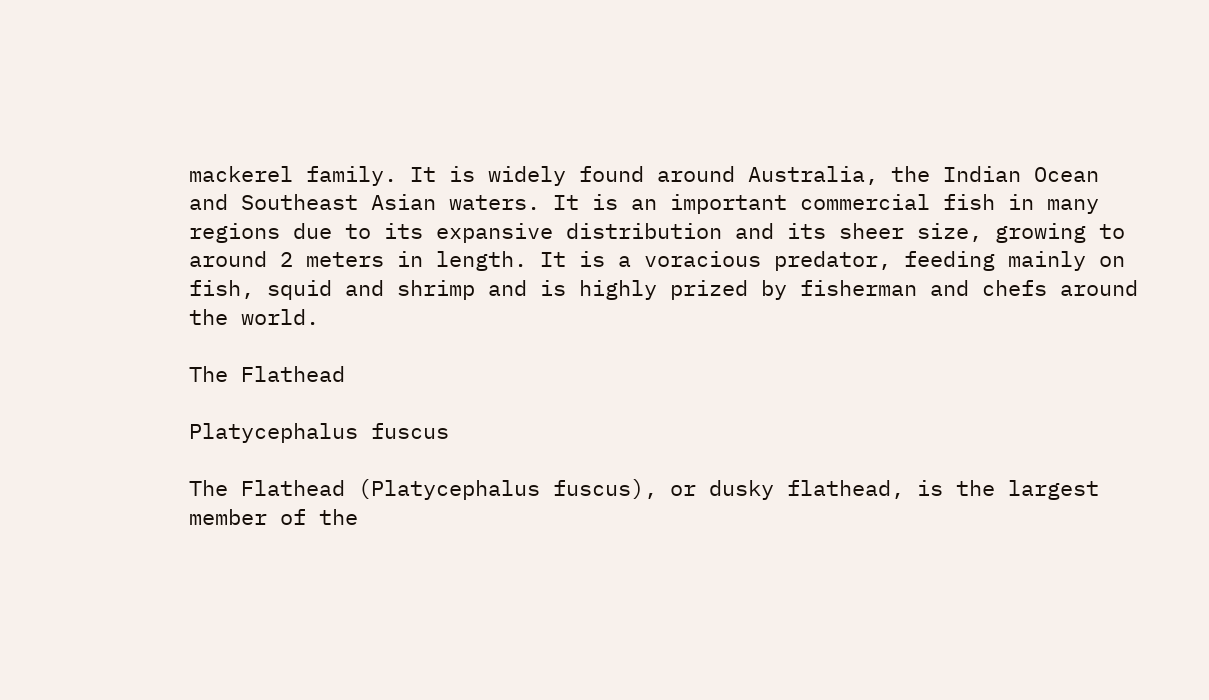mackerel family. It is widely found around Australia, the Indian Ocean and Southeast Asian waters. It is an important commercial fish in many regions due to its expansive distribution and its sheer size, growing to around 2 meters in length. It is a voracious predator, feeding mainly on fish, squid and shrimp and is highly prized by fisherman and chefs around the world.

The Flathead

Platycephalus fuscus

The Flathead (Platycephalus fuscus), or dusky flathead, is the largest member of the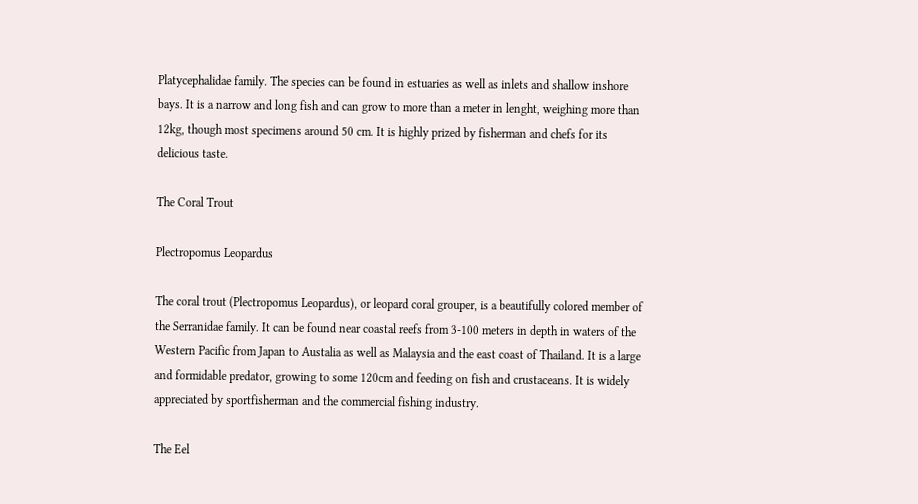Platycephalidae family. The species can be found in estuaries as well as inlets and shallow inshore bays. It is a narrow and long fish and can grow to more than a meter in lenght, weighing more than 12kg, though most specimens around 50 cm. It is highly prized by fisherman and chefs for its delicious taste.

The Coral Trout

Plectropomus Leopardus

The coral trout (Plectropomus Leopardus), or leopard coral grouper, is a beautifully colored member of the Serranidae family. It can be found near coastal reefs from 3-100 meters in depth in waters of the Western Pacific from Japan to Austalia as well as Malaysia and the east coast of Thailand. It is a large and formidable predator, growing to some 120cm and feeding on fish and crustaceans. It is widely appreciated by sportfisherman and the commercial fishing industry.

The Eel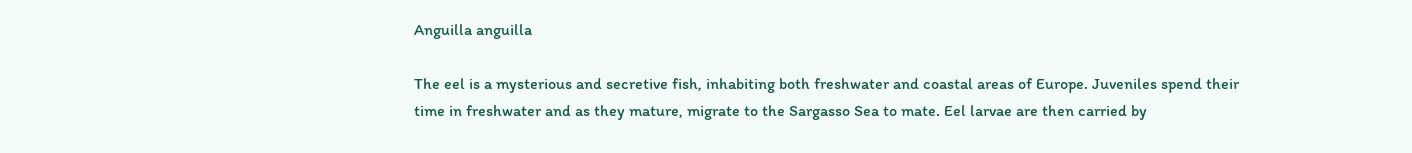Anguilla anguilla

The eel is a mysterious and secretive fish, inhabiting both freshwater and coastal areas of Europe. Juveniles spend their time in freshwater and as they mature, migrate to the Sargasso Sea to mate. Eel larvae are then carried by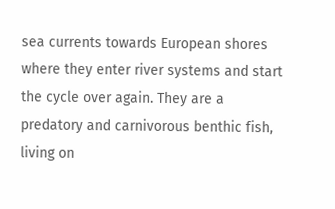sea currents towards European shores where they enter river systems and start the cycle over again. They are a predatory and carnivorous benthic fish, living on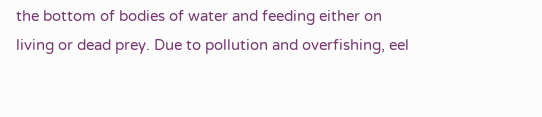the bottom of bodies of water and feeding either on living or dead prey. Due to pollution and overfishing, eel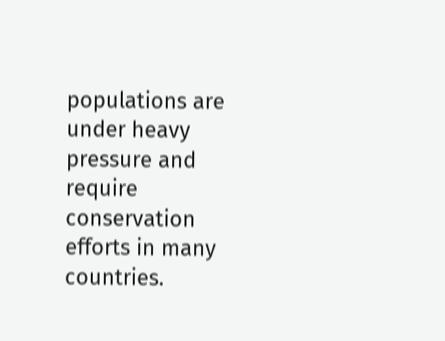populations are under heavy pressure and require conservation efforts in many countries.